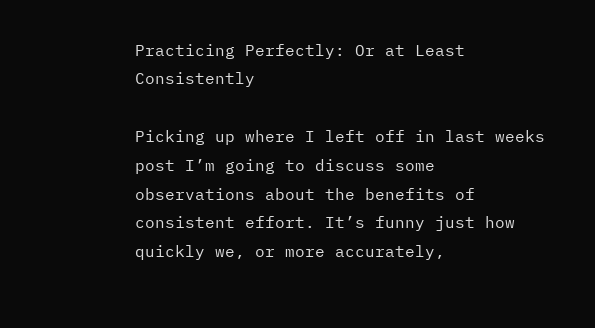Practicing Perfectly: Or at Least Consistently

Picking up where I left off in last weeks post I’m going to discuss some observations about the benefits of consistent effort. It’s funny just how quickly we, or more accurately,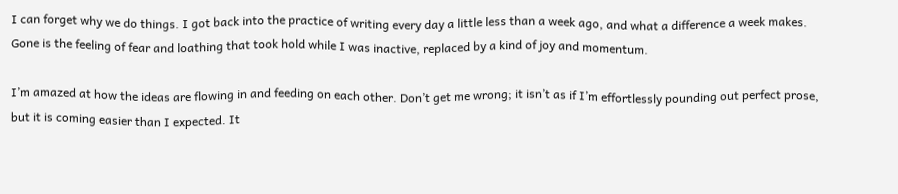I can forget why we do things. I got back into the practice of writing every day a little less than a week ago, and what a difference a week makes. Gone is the feeling of fear and loathing that took hold while I was inactive, replaced by a kind of joy and momentum.

I’m amazed at how the ideas are flowing in and feeding on each other. Don’t get me wrong; it isn’t as if I’m effortlessly pounding out perfect prose, but it is coming easier than I expected. It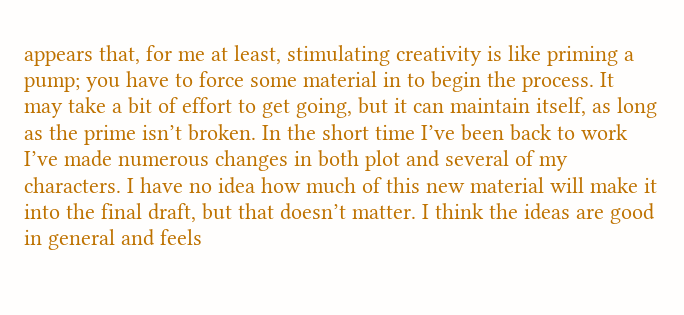appears that, for me at least, stimulating creativity is like priming a pump; you have to force some material in to begin the process. It may take a bit of effort to get going, but it can maintain itself, as long as the prime isn’t broken. In the short time I’ve been back to work I’ve made numerous changes in both plot and several of my characters. I have no idea how much of this new material will make it into the final draft, but that doesn’t matter. I think the ideas are good in general and feels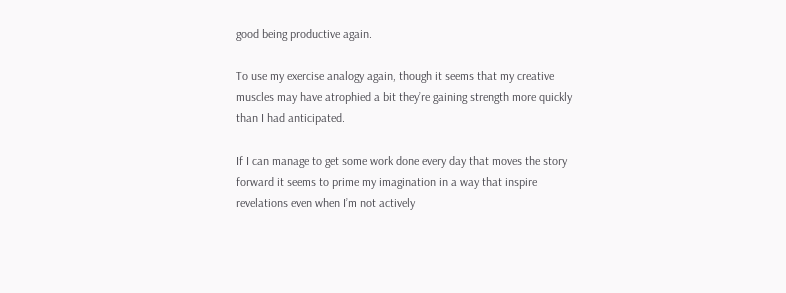good being productive again.

To use my exercise analogy again, though it seems that my creative muscles may have atrophied a bit they’re gaining strength more quickly than I had anticipated.

If I can manage to get some work done every day that moves the story forward it seems to prime my imagination in a way that inspire revelations even when I’m not actively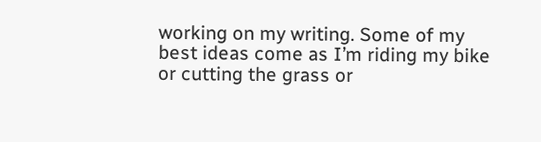working on my writing. Some of my best ideas come as I’m riding my bike or cutting the grass or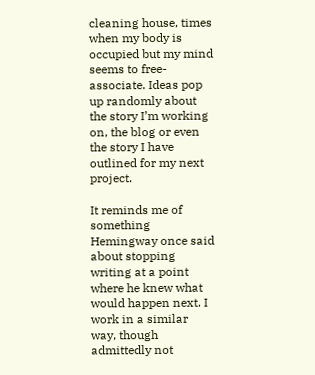cleaning house, times when my body is occupied but my mind seems to free-associate. Ideas pop up randomly about the story I’m working on, the blog or even the story I have outlined for my next project.

It reminds me of something Hemingway once said about stopping writing at a point where he knew what would happen next. I work in a similar way, though admittedly not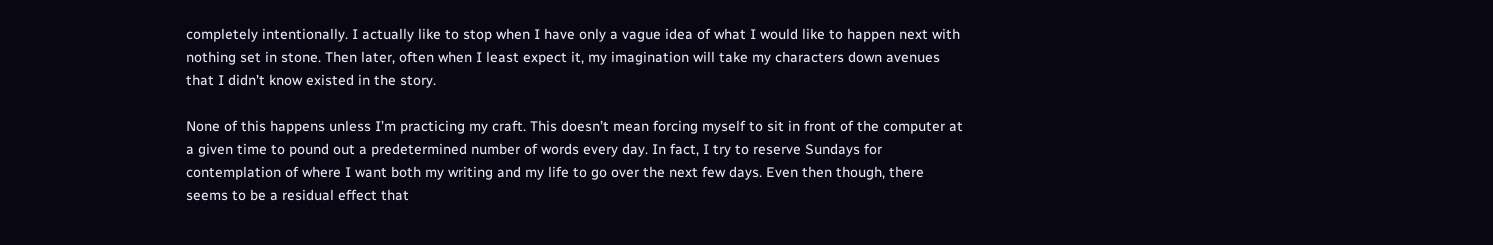completely intentionally. I actually like to stop when I have only a vague idea of what I would like to happen next with nothing set in stone. Then later, often when I least expect it, my imagination will take my characters down avenues that I didn’t know existed in the story.

None of this happens unless I’m practicing my craft. This doesn’t mean forcing myself to sit in front of the computer at a given time to pound out a predetermined number of words every day. In fact, I try to reserve Sundays for contemplation of where I want both my writing and my life to go over the next few days. Even then though, there seems to be a residual effect that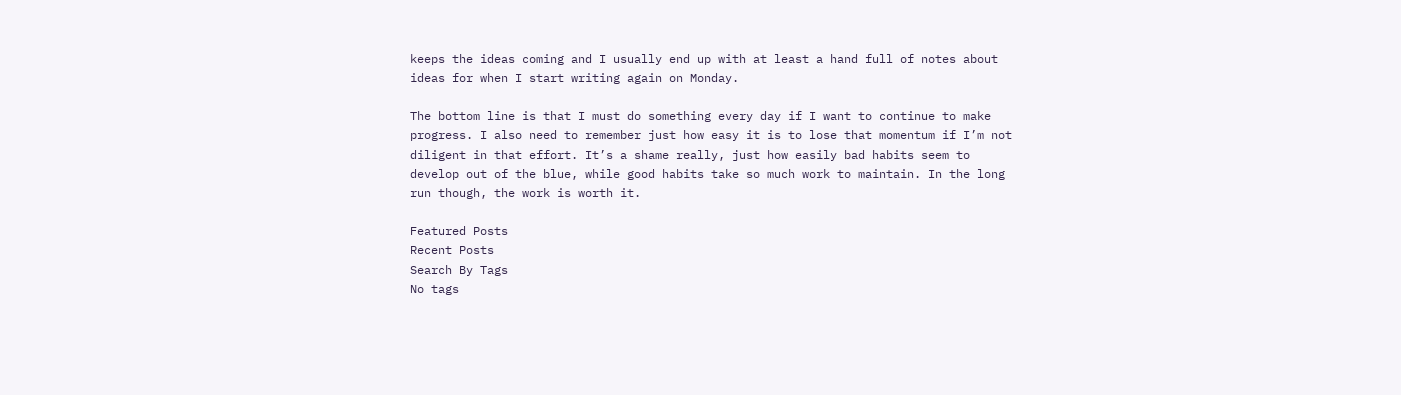keeps the ideas coming and I usually end up with at least a hand full of notes about ideas for when I start writing again on Monday.

The bottom line is that I must do something every day if I want to continue to make progress. I also need to remember just how easy it is to lose that momentum if I’m not diligent in that effort. It’s a shame really, just how easily bad habits seem to develop out of the blue, while good habits take so much work to maintain. In the long run though, the work is worth it.

Featured Posts
Recent Posts
Search By Tags
No tags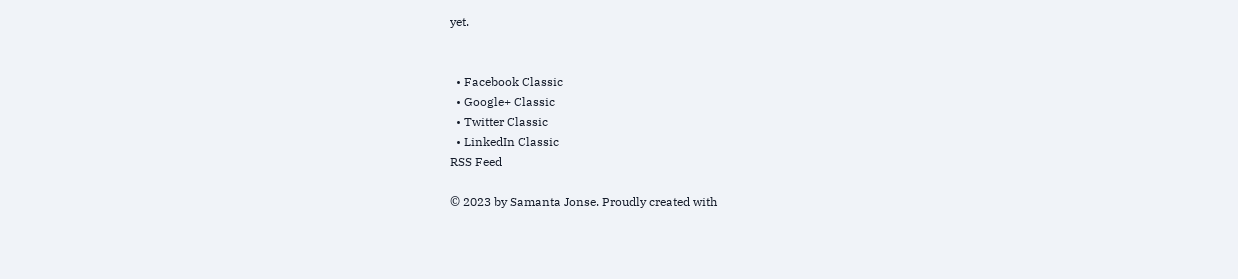yet.


  • Facebook Classic
  • Google+ Classic
  • Twitter Classic
  • LinkedIn Classic
RSS Feed

© 2023 by Samanta Jonse. Proudly created with